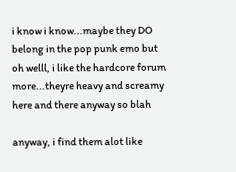i know i know...maybe they DO belong in the pop punk emo but oh welll, i like the hardcore forum more...theyre heavy and screamy here and there anyway so blah

anyway, i find them alot like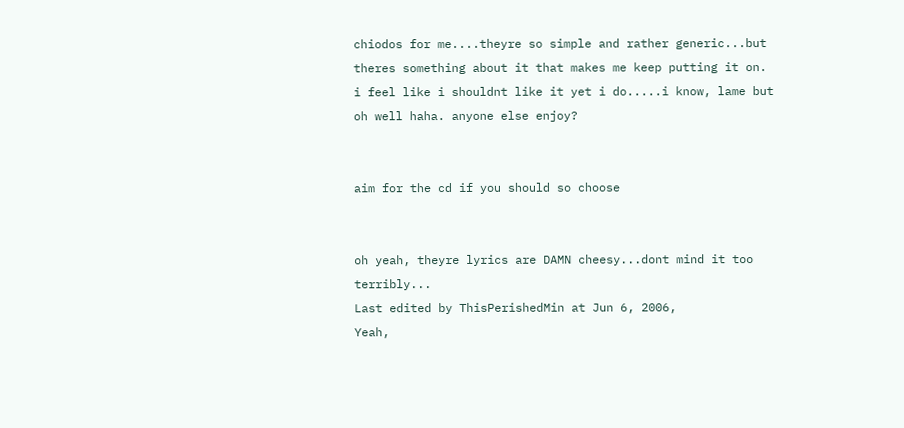chiodos for me....theyre so simple and rather generic...but theres something about it that makes me keep putting it on. i feel like i shouldnt like it yet i do.....i know, lame but oh well haha. anyone else enjoy?


aim for the cd if you should so choose


oh yeah, theyre lyrics are DAMN cheesy...dont mind it too terribly...
Last edited by ThisPerishedMin at Jun 6, 2006,
Yeah,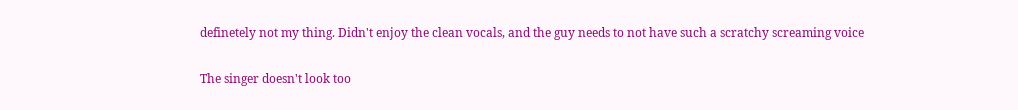definetely not my thing. Didn't enjoy the clean vocals, and the guy needs to not have such a scratchy screaming voice

The singer doesn't look too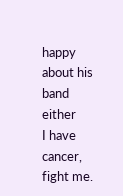happy about his band either
I have cancer, fight me.